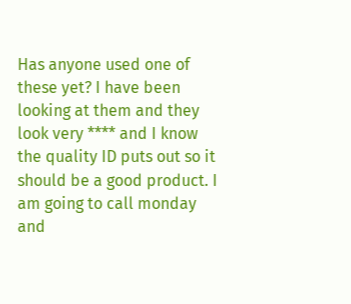Has anyone used one of these yet? I have been looking at them and they look very **** and I know the quality ID puts out so it should be a good product. I am going to call monday and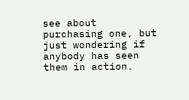see about purchasing one, but just wondering if anybody has seen them in action.